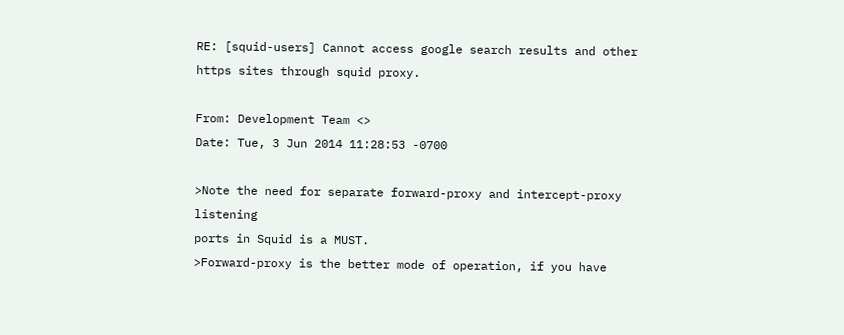RE: [squid-users] Cannot access google search results and other https sites through squid proxy.

From: Development Team <>
Date: Tue, 3 Jun 2014 11:28:53 -0700

>Note the need for separate forward-proxy and intercept-proxy listening
ports in Squid is a MUST.
>Forward-proxy is the better mode of operation, if you have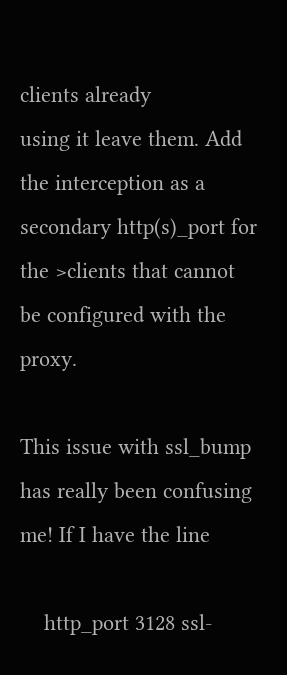clients already
using it leave them. Add the interception as a secondary http(s)_port for
the >clients that cannot be configured with the proxy.

This issue with ssl_bump has really been confusing me! If I have the line

    http_port 3128 ssl-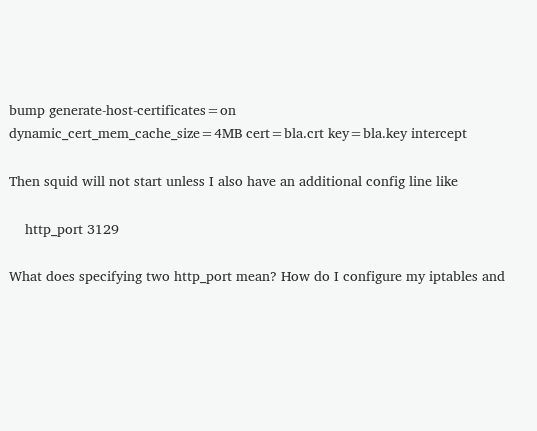bump generate-host-certificates=on
dynamic_cert_mem_cache_size=4MB cert=bla.crt key=bla.key intercept

Then squid will not start unless I also have an additional config line like

    http_port 3129

What does specifying two http_port mean? How do I configure my iptables and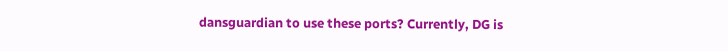dansguardian to use these ports? Currently, DG is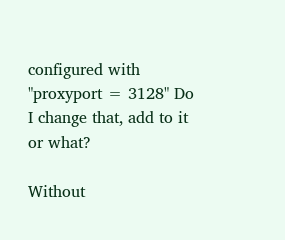configured with
"proxyport = 3128" Do I change that, add to it or what?

Without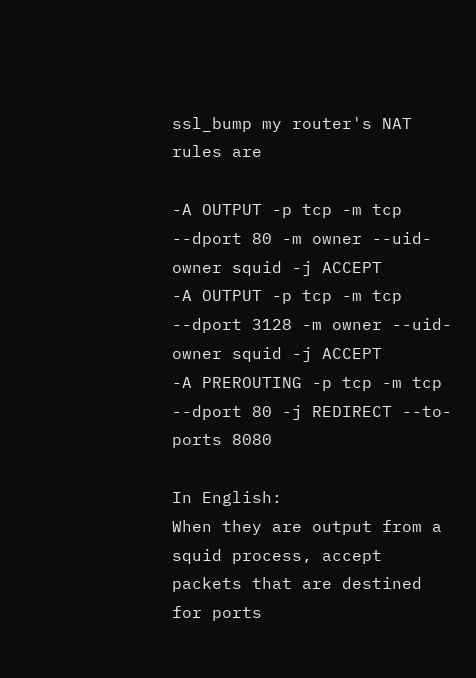ssl_bump my router's NAT rules are

-A OUTPUT -p tcp -m tcp --dport 80 -m owner --uid-owner squid -j ACCEPT
-A OUTPUT -p tcp -m tcp --dport 3128 -m owner --uid-owner squid -j ACCEPT
-A PREROUTING -p tcp -m tcp --dport 80 -j REDIRECT --to-ports 8080

In English:
When they are output from a squid process, accept packets that are destined
for ports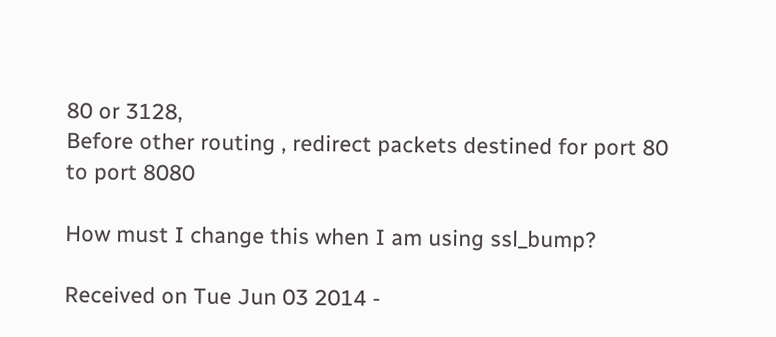80 or 3128,
Before other routing , redirect packets destined for port 80 to port 8080

How must I change this when I am using ssl_bump?

Received on Tue Jun 03 2014 -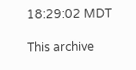18:29:02 MDT

This archive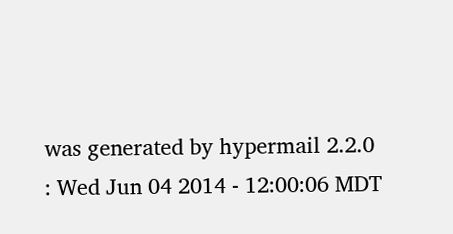was generated by hypermail 2.2.0 : Wed Jun 04 2014 - 12:00:06 MDT